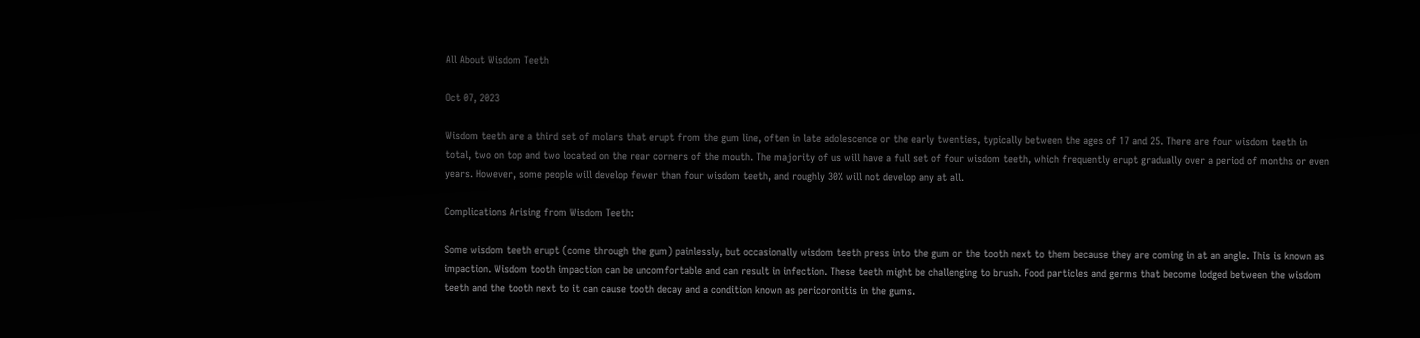All About Wisdom Teeth

Oct 07, 2023

Wisdom teeth are a third set of molars that erupt from the gum line, often in late adolescence or the early twenties, typically between the ages of 17 and 25. There are four wisdom teeth in total, two on top and two located on the rear corners of the mouth. The majority of us will have a full set of four wisdom teeth, which frequently erupt gradually over a period of months or even years. However, some people will develop fewer than four wisdom teeth, and roughly 30% will not develop any at all.

Complications Arising from Wisdom Teeth:

Some wisdom teeth erupt (come through the gum) painlessly, but occasionally wisdom teeth press into the gum or the tooth next to them because they are coming in at an angle. This is known as impaction. Wisdom tooth impaction can be uncomfortable and can result in infection. These teeth might be challenging to brush. Food particles and germs that become lodged between the wisdom teeth and the tooth next to it can cause tooth decay and a condition known as pericoronitis in the gums.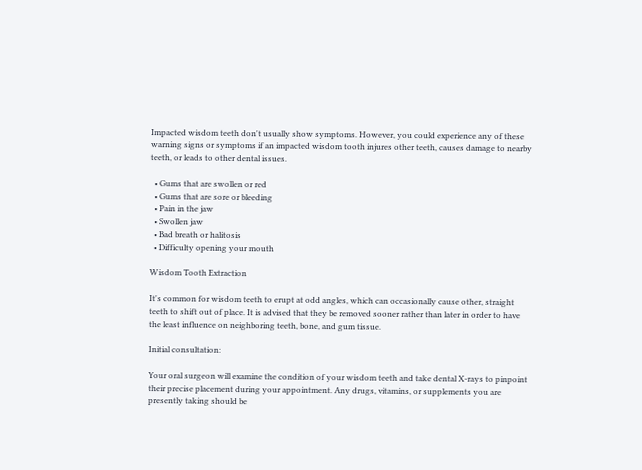Impacted wisdom teeth don't usually show symptoms. However, you could experience any of these warning signs or symptoms if an impacted wisdom tooth injures other teeth, causes damage to nearby teeth, or leads to other dental issues.

  • Gums that are swollen or red
  • Gums that are sore or bleeding
  • Pain in the jaw
  • Swollen jaw
  • Bad breath or halitosis
  • Difficulty opening your mouth

Wisdom Tooth Extraction

It's common for wisdom teeth to erupt at odd angles, which can occasionally cause other, straight teeth to shift out of place. It is advised that they be removed sooner rather than later in order to have the least influence on neighboring teeth, bone, and gum tissue.

Initial consultation:

Your oral surgeon will examine the condition of your wisdom teeth and take dental X-rays to pinpoint their precise placement during your appointment. Any drugs, vitamins, or supplements you are presently taking should be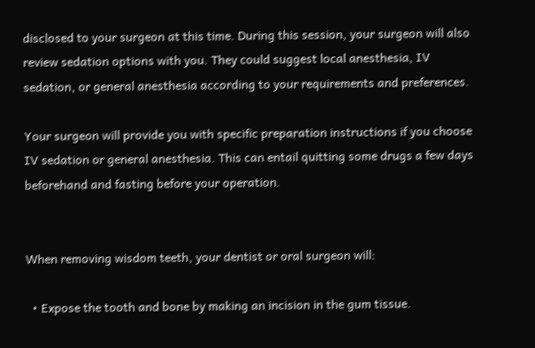disclosed to your surgeon at this time. During this session, your surgeon will also review sedation options with you. They could suggest local anesthesia, IV sedation, or general anesthesia according to your requirements and preferences.

Your surgeon will provide you with specific preparation instructions if you choose IV sedation or general anesthesia. This can entail quitting some drugs a few days beforehand and fasting before your operation.


When removing wisdom teeth, your dentist or oral surgeon will:

  • Expose the tooth and bone by making an incision in the gum tissue.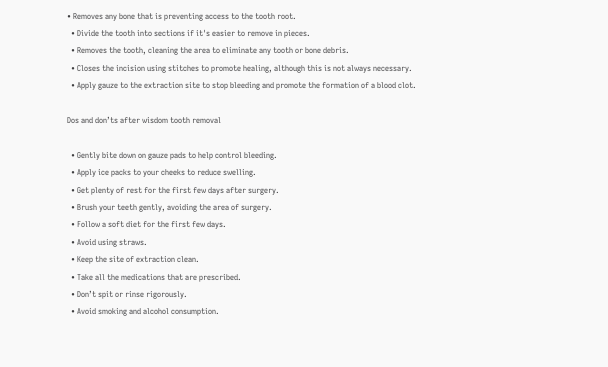• Removes any bone that is preventing access to the tooth root.
  • Divide the tooth into sections if it's easier to remove in pieces.
  • Removes the tooth, cleaning the area to eliminate any tooth or bone debris.
  • Closes the incision using stitches to promote healing, although this is not always necessary.
  • Apply gauze to the extraction site to stop bleeding and promote the formation of a blood clot.

Dos and don’ts after wisdom tooth removal

  • Gently bite down on gauze pads to help control bleeding.
  • Apply ice packs to your cheeks to reduce swelling.
  • Get plenty of rest for the first few days after surgery.
  • Brush your teeth gently, avoiding the area of surgery.
  • Follow a soft diet for the first few days.
  • Avoid using straws.
  • Keep the site of extraction clean.
  • Take all the medications that are prescribed.
  • Don’t spit or rinse rigorously.
  • Avoid smoking and alcohol consumption.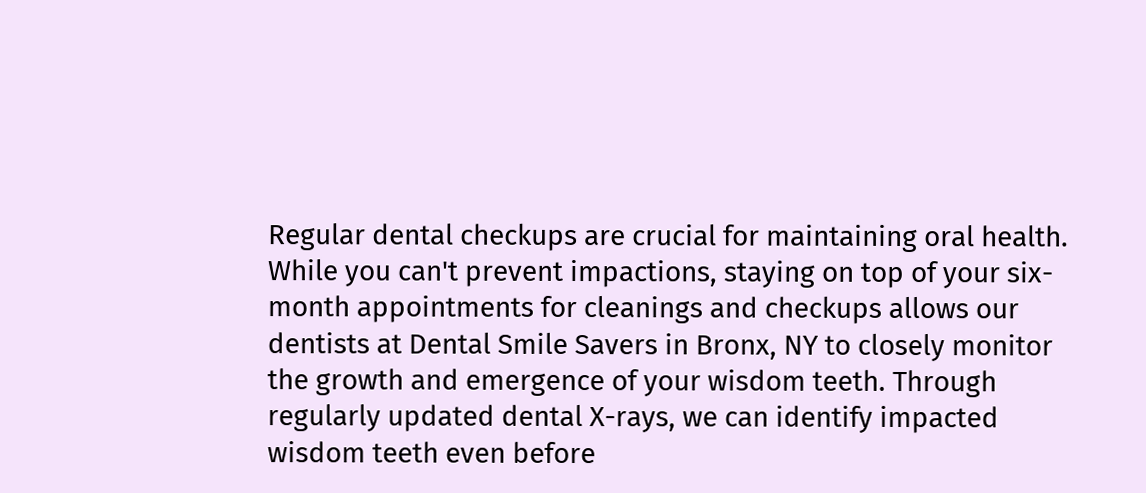Regular dental checkups are crucial for maintaining oral health. While you can't prevent impactions, staying on top of your six-month appointments for cleanings and checkups allows our dentists at Dental Smile Savers in Bronx, NY to closely monitor the growth and emergence of your wisdom teeth. Through regularly updated dental X-rays, we can identify impacted wisdom teeth even before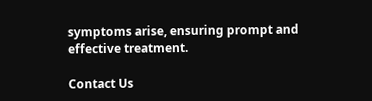symptoms arise, ensuring prompt and effective treatment.

Contact Us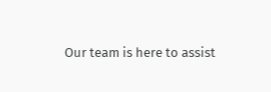Our team is here to assist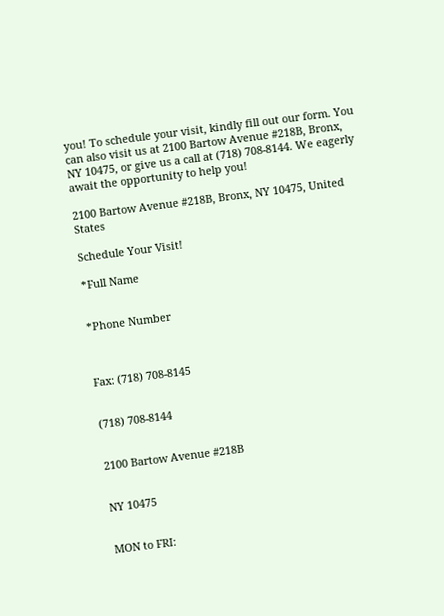you! To schedule your visit, kindly fill out our form. You can also visit us at 2100 Bartow Avenue #218B, Bronx, NY 10475, or give us a call at (718) 708-8144. We eagerly await the opportunity to help you!

2100 Bartow Avenue #218B, Bronx, NY 10475, United States

Schedule Your Visit!

*Full Name


*Phone Number



Fax: (718) 708-8145


(718) 708-8144


2100 Bartow Avenue #218B


NY 10475


MON to FRI: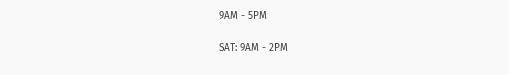9AM - 5PM

SAT: 9AM - 2PM